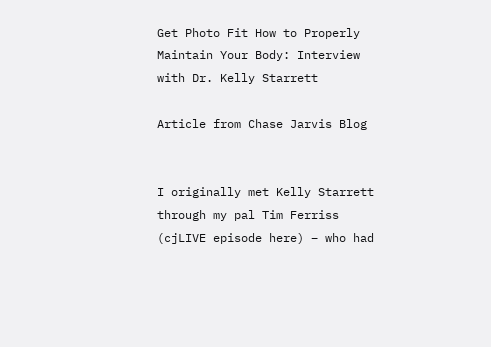Get Photo Fit How to Properly Maintain Your Body: Interview with Dr. Kelly Starrett

Article from Chase Jarvis Blog


I originally met Kelly Starrett through my pal Tim Ferriss (cjLIVE episode here) – who had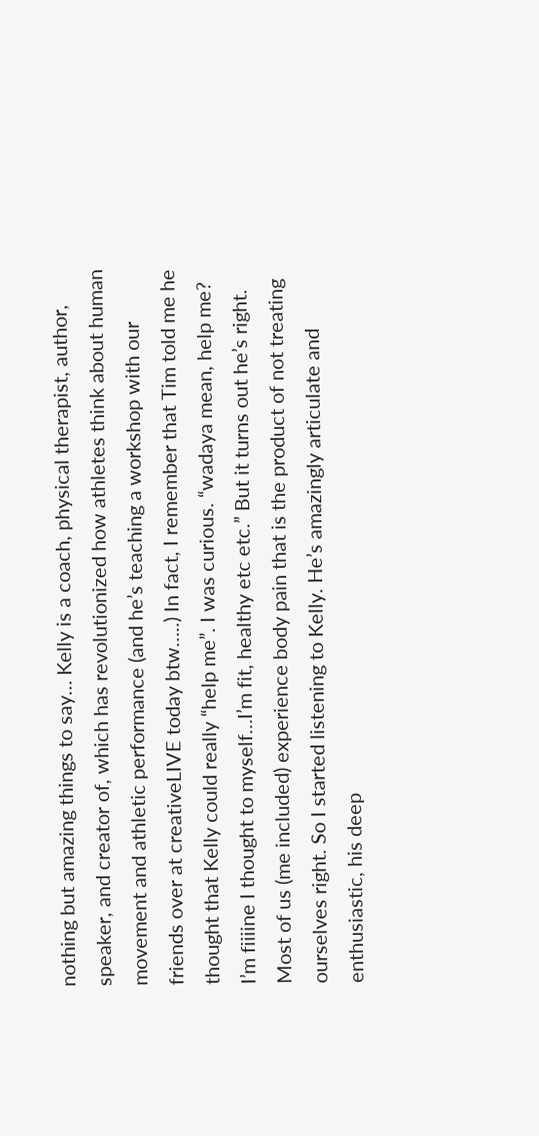nothing but amazing things to say… Kelly is a coach, physical therapist, author, speaker, and creator of, which has revolutionized how athletes think about human movement and athletic performance (and he’s teaching a workshop with our friends over at creativeLIVE today btw…..) In fact, I remember that Tim told me he thought that Kelly could really “help me”. I was curious. “wadaya mean, help me? I’m fiiiine I thought to myself…I’m fit, healthy etc etc.” But it turns out he’s right. Most of us (me included) experience body pain that is the product of not treating ourselves right. So I started listening to Kelly. He’s amazingly articulate and enthusiastic, his deep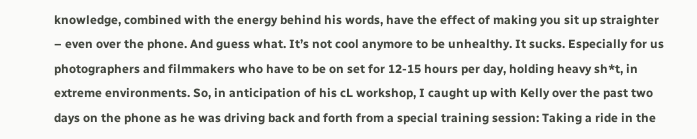knowledge, combined with the energy behind his words, have the effect of making you sit up straighter – even over the phone. And guess what. It’s not cool anymore to be unhealthy. It sucks. Especially for us photographers and filmmakers who have to be on set for 12-15 hours per day, holding heavy sh*t, in extreme environments. So, in anticipation of his cL workshop, I caught up with Kelly over the past two days on the phone as he was driving back and forth from a special training session: Taking a ride in the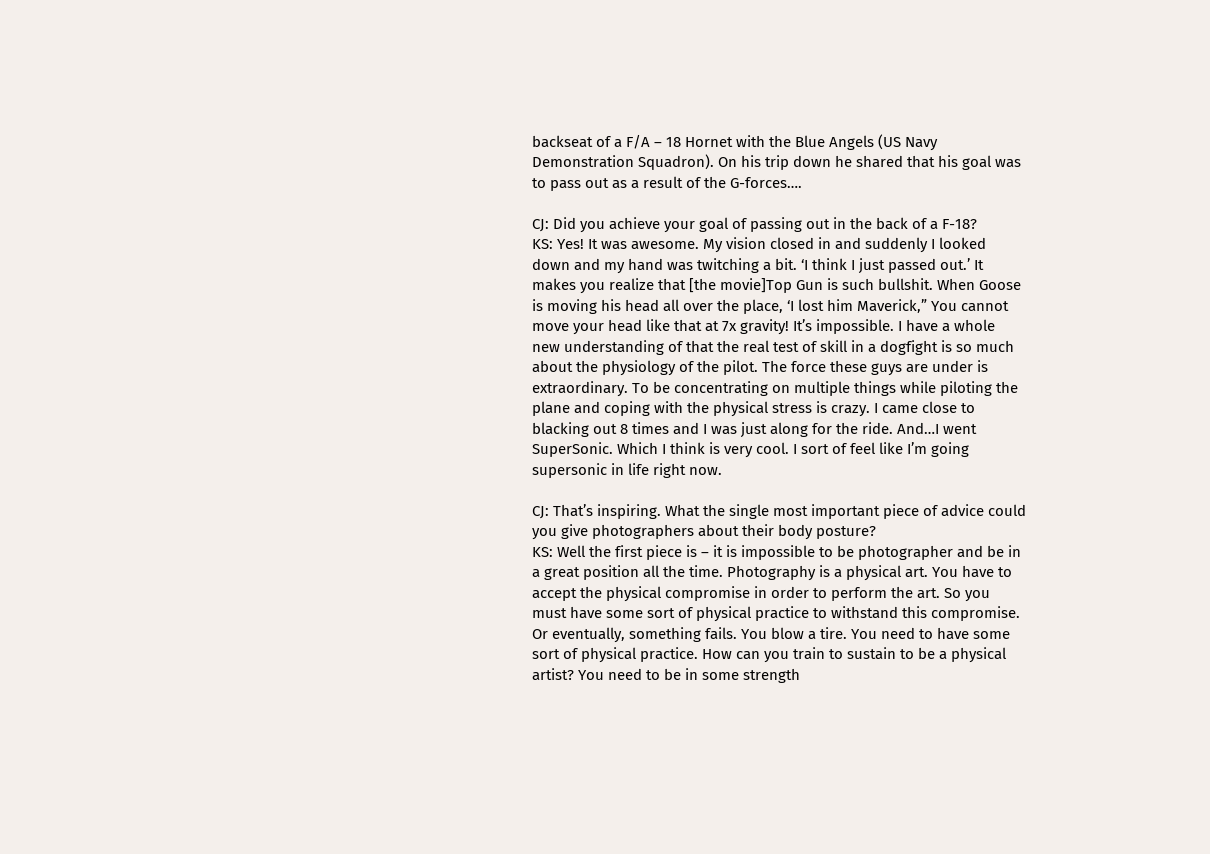backseat of a F/A – 18 Hornet with the Blue Angels (US Navy Demonstration Squadron). On his trip down he shared that his goal was to pass out as a result of the G-forces….

CJ: Did you achieve your goal of passing out in the back of a F-18?
KS: Yes! It was awesome. My vision closed in and suddenly I looked down and my hand was twitching a bit. ‘I think I just passed out.’ It makes you realize that [the movie]Top Gun is such bullshit. When Goose is moving his head all over the place, ‘I lost him Maverick,” You cannot move your head like that at 7x gravity! It’s impossible. I have a whole new understanding of that the real test of skill in a dogfight is so much about the physiology of the pilot. The force these guys are under is extraordinary. To be concentrating on multiple things while piloting the plane and coping with the physical stress is crazy. I came close to blacking out 8 times and I was just along for the ride. And…I went SuperSonic. Which I think is very cool. I sort of feel like I’m going supersonic in life right now.

CJ: That’s inspiring. What the single most important piece of advice could you give photographers about their body posture?
KS: Well the first piece is – it is impossible to be photographer and be in a great position all the time. Photography is a physical art. You have to accept the physical compromise in order to perform the art. So you must have some sort of physical practice to withstand this compromise. Or eventually, something fails. You blow a tire. You need to have some sort of physical practice. How can you train to sustain to be a physical artist? You need to be in some strength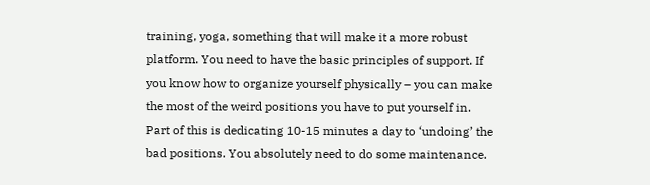training, yoga, something that will make it a more robust platform. You need to have the basic principles of support. If you know how to organize yourself physically – you can make the most of the weird positions you have to put yourself in. Part of this is dedicating 10-15 minutes a day to ‘undoing’ the bad positions. You absolutely need to do some maintenance.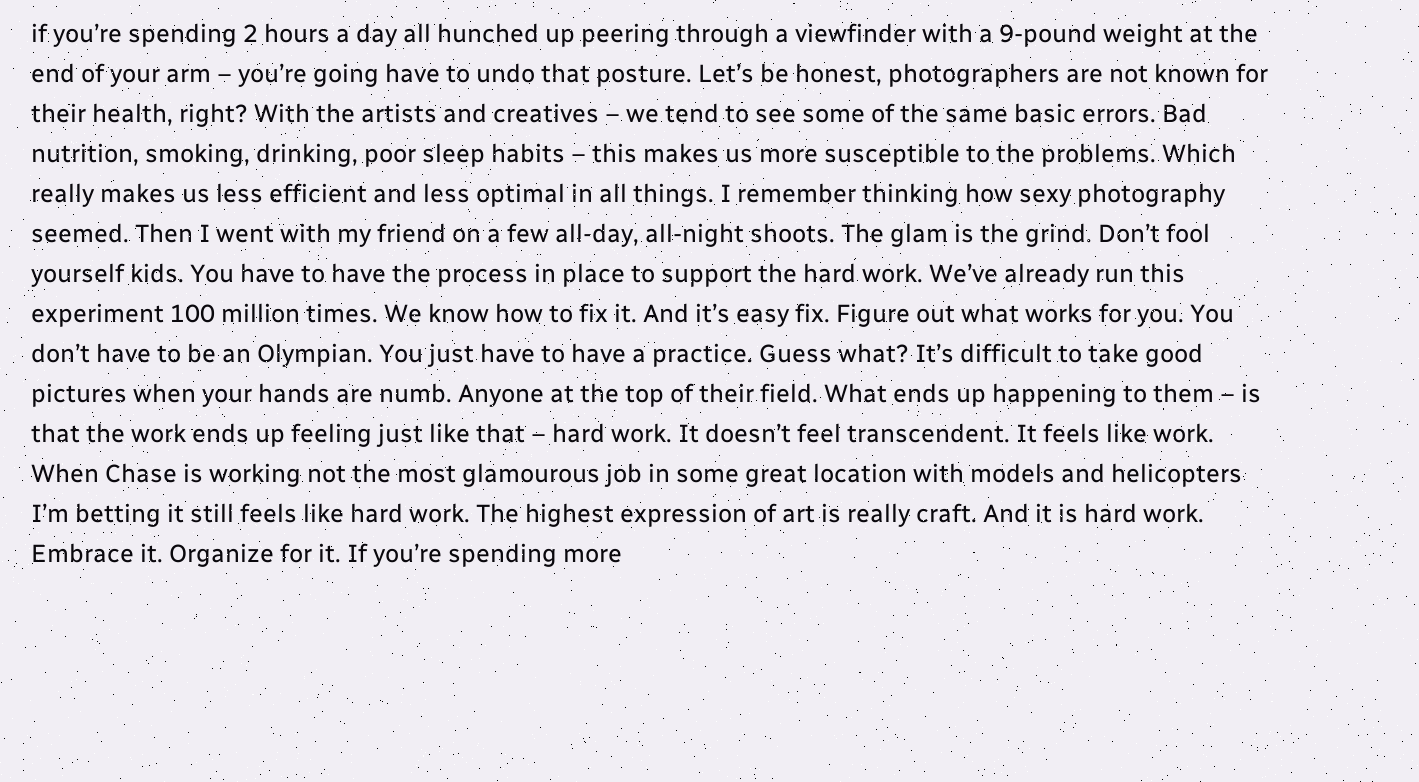if you’re spending 2 hours a day all hunched up peering through a viewfinder with a 9-pound weight at the end of your arm – you’re going have to undo that posture. Let’s be honest, photographers are not known for their health, right? With the artists and creatives – we tend to see some of the same basic errors. Bad nutrition, smoking, drinking, poor sleep habits – this makes us more susceptible to the problems. Which really makes us less efficient and less optimal in all things. I remember thinking how sexy photography seemed. Then I went with my friend on a few all-day, all-night shoots. The glam is the grind. Don’t fool yourself kids. You have to have the process in place to support the hard work. We’ve already run this experiment 100 million times. We know how to fix it. And it’s easy fix. Figure out what works for you. You don’t have to be an Olympian. You just have to have a practice. Guess what? It’s difficult to take good pictures when your hands are numb. Anyone at the top of their field. What ends up happening to them – is that the work ends up feeling just like that – hard work. It doesn’t feel transcendent. It feels like work. When Chase is working not the most glamourous job in some great location with models and helicopters I’m betting it still feels like hard work. The highest expression of art is really craft. And it is hard work. Embrace it. Organize for it. If you’re spending more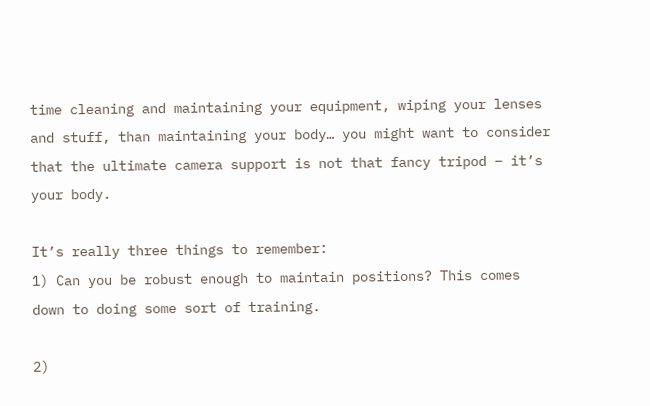time cleaning and maintaining your equipment, wiping your lenses and stuff, than maintaining your body… you might want to consider that the ultimate camera support is not that fancy tripod – it’s your body.

It’s really three things to remember:
1) Can you be robust enough to maintain positions? This comes down to doing some sort of training.

2)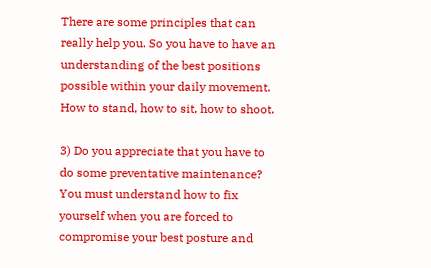There are some principles that can really help you. So you have to have an understanding of the best positions possible within your daily movement. How to stand, how to sit, how to shoot.

3) Do you appreciate that you have to do some preventative maintenance? You must understand how to fix yourself when you are forced to compromise your best posture and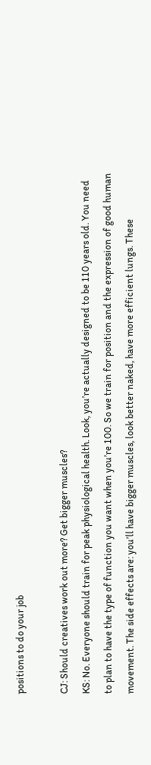positions to do your job

CJ: Should creatives work out more? Get bigger muscles?
KS: No. Everyone should train for peak physiological health. Look, you’re actually designed to be 110 years old. You need to plan to have the type of function you want when you’re 100. So we train for position and the expression of good human movement. The side effects are: you’ll have bigger muscles, look better naked, have more efficient lungs. These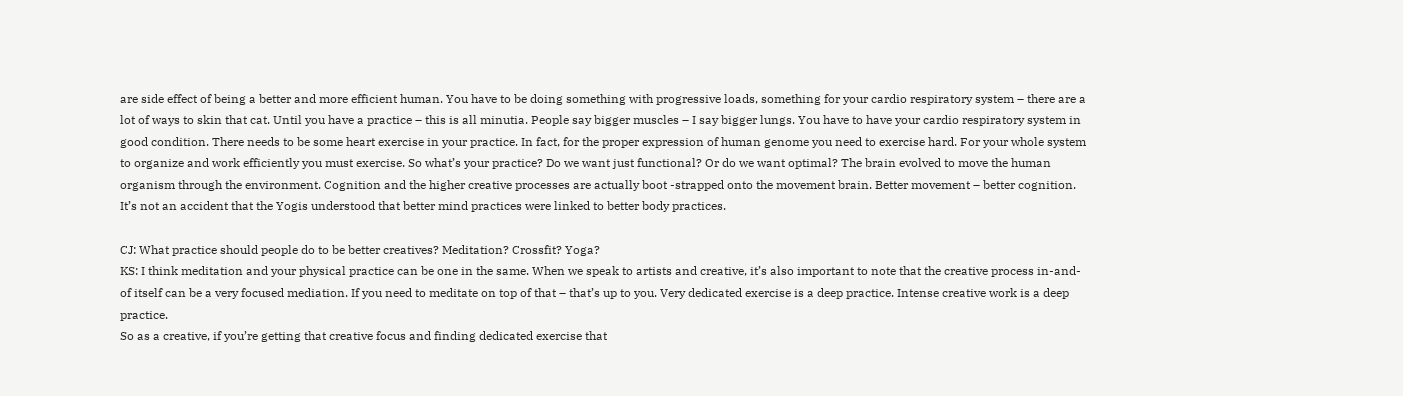are side effect of being a better and more efficient human. You have to be doing something with progressive loads, something for your cardio respiratory system – there are a lot of ways to skin that cat. Until you have a practice – this is all minutia. People say bigger muscles – I say bigger lungs. You have to have your cardio respiratory system in good condition. There needs to be some heart exercise in your practice. In fact, for the proper expression of human genome you need to exercise hard. For your whole system to organize and work efficiently you must exercise. So what’s your practice? Do we want just functional? Or do we want optimal? The brain evolved to move the human organism through the environment. Cognition and the higher creative processes are actually boot -strapped onto the movement brain. Better movement – better cognition. It’s not an accident that the Yogis understood that better mind practices were linked to better body practices.

CJ: What practice should people do to be better creatives? Meditation? Crossfit? Yoga?
KS: I think meditation and your physical practice can be one in the same. When we speak to artists and creative, it’s also important to note that the creative process in-and-of itself can be a very focused mediation. If you need to meditate on top of that – that’s up to you. Very dedicated exercise is a deep practice. Intense creative work is a deep practice.
So as a creative, if you’re getting that creative focus and finding dedicated exercise that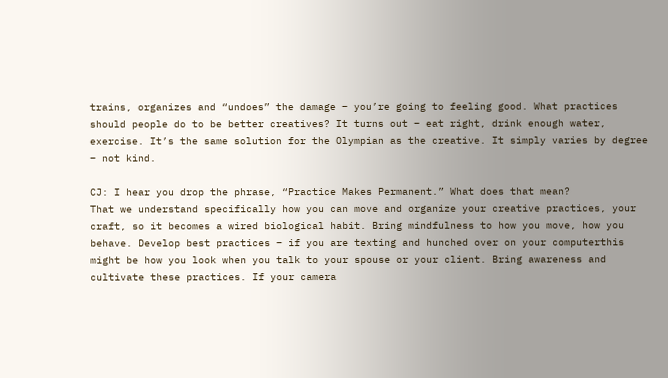trains, organizes and “undoes” the damage – you’re going to feeling good. What practices should people do to be better creatives? It turns out – eat right, drink enough water, exercise. It’s the same solution for the Olympian as the creative. It simply varies by degree – not kind.

CJ: I hear you drop the phrase, “Practice Makes Permanent.” What does that mean?
That we understand specifically how you can move and organize your creative practices, your craft, so it becomes a wired biological habit. Bring mindfulness to how you move, how you behave. Develop best practices – if you are texting and hunched over on your computerthis might be how you look when you talk to your spouse or your client. Bring awareness and cultivate these practices. If your camera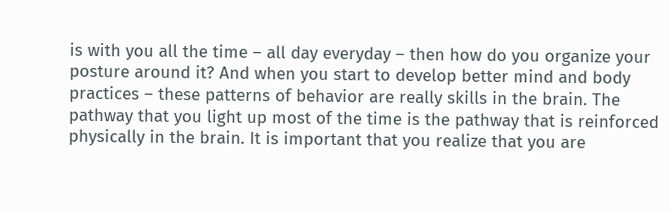is with you all the time – all day everyday – then how do you organize your posture around it? And when you start to develop better mind and body practices – these patterns of behavior are really skills in the brain. The pathway that you light up most of the time is the pathway that is reinforced physically in the brain. It is important that you realize that you are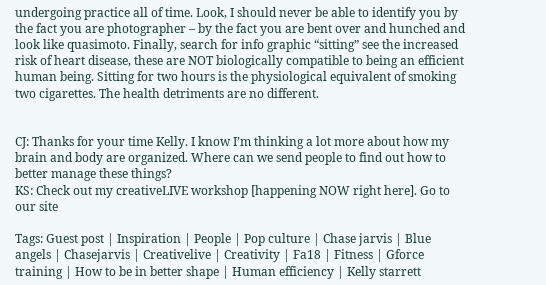undergoing practice all of time. Look, I should never be able to identify you by the fact you are photographer – by the fact you are bent over and hunched and look like quasimoto. Finally, search for info graphic “sitting” see the increased risk of heart disease, these are NOT biologically compatible to being an efficient human being. Sitting for two hours is the physiological equivalent of smoking two cigarettes. The health detriments are no different.


CJ: Thanks for your time Kelly. I know I’m thinking a lot more about how my brain and body are organized. Where can we send people to find out how to better manage these things?
KS: Check out my creativeLIVE workshop [happening NOW right here]. Go to our site

Tags: Guest post | Inspiration | People | Pop culture | Chase jarvis | Blue angels | Chasejarvis | Creativelive | Creativity | Fa18 | Fitness | Gforce training | How to be in better shape | Human efficiency | Kelly starrett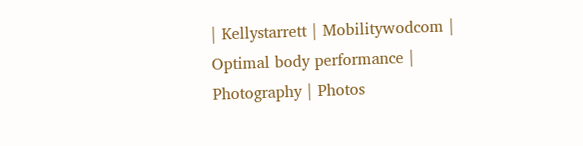| Kellystarrett | Mobilitywodcom | Optimal body performance | Photography | Photos